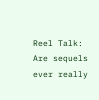Reel Talk: Are sequels ever really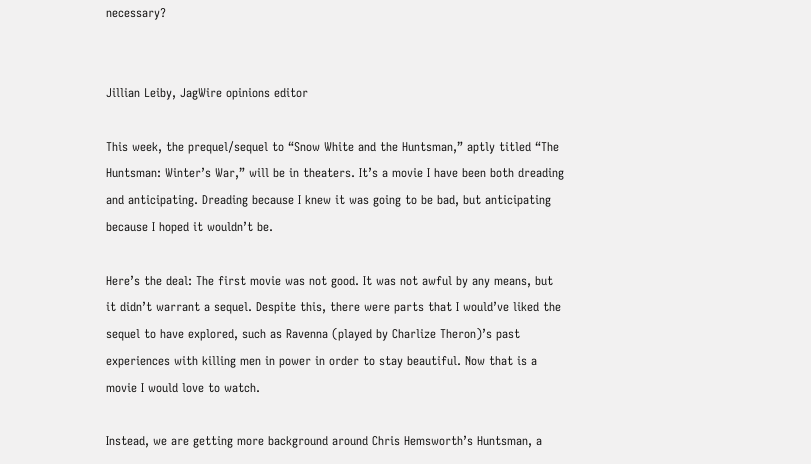necessary?


Jillian Leiby, JagWire opinions editor

This week, the prequel/sequel to “Snow White and the Huntsman,” aptly titled “The Huntsman: Winter’s War,” will be in theaters. It’s a movie I have been both dreading and anticipating. Dreading because I knew it was going to be bad, but anticipating because I hoped it wouldn’t be.

Here’s the deal: The first movie was not good. It was not awful by any means, but it didn’t warrant a sequel. Despite this, there were parts that I would’ve liked the sequel to have explored, such as Ravenna (played by Charlize Theron)’s past experiences with killing men in power in order to stay beautiful. Now that is a movie I would love to watch.

Instead, we are getting more background around Chris Hemsworth’s Huntsman, a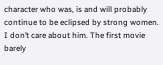character who was, is and will probably continue to be eclipsed by strong women. I don’t care about him. The first movie barely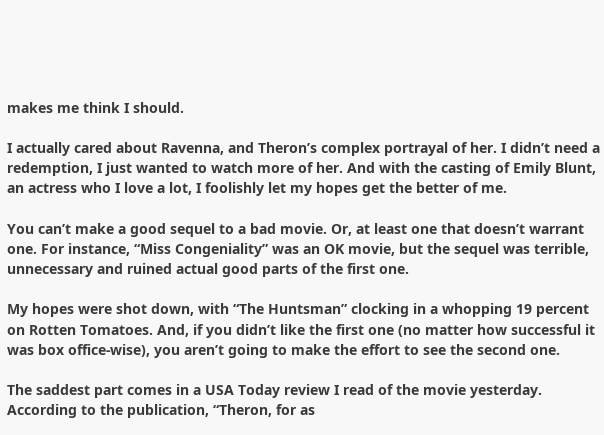makes me think I should.

I actually cared about Ravenna, and Theron’s complex portrayal of her. I didn’t need a redemption, I just wanted to watch more of her. And with the casting of Emily Blunt, an actress who I love a lot, I foolishly let my hopes get the better of me.

You can’t make a good sequel to a bad movie. Or, at least one that doesn’t warrant one. For instance, “Miss Congeniality” was an OK movie, but the sequel was terrible, unnecessary and ruined actual good parts of the first one.

My hopes were shot down, with “The Huntsman” clocking in a whopping 19 percent on Rotten Tomatoes. And, if you didn’t like the first one (no matter how successful it was box office-wise), you aren’t going to make the effort to see the second one.

The saddest part comes in a USA Today review I read of the movie yesterday. According to the publication, “Theron, for as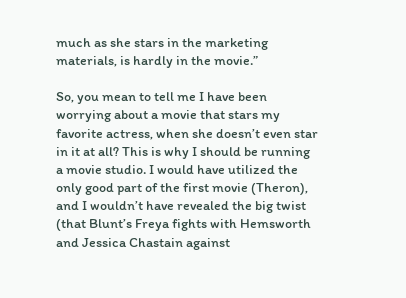much as she stars in the marketing materials, is hardly in the movie.”

So, you mean to tell me I have been worrying about a movie that stars my favorite actress, when she doesn’t even star in it at all? This is why I should be running a movie studio. I would have utilized the only good part of the first movie (Theron), and I wouldn’t have revealed the big twist (that Blunt’s Freya fights with Hemsworth and Jessica Chastain against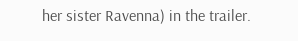her sister Ravenna) in the trailer.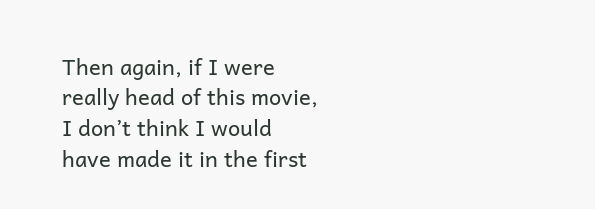Then again, if I were really head of this movie, I don’t think I would have made it in the first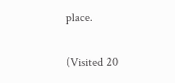place.


(Visited 20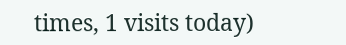times, 1 visits today)